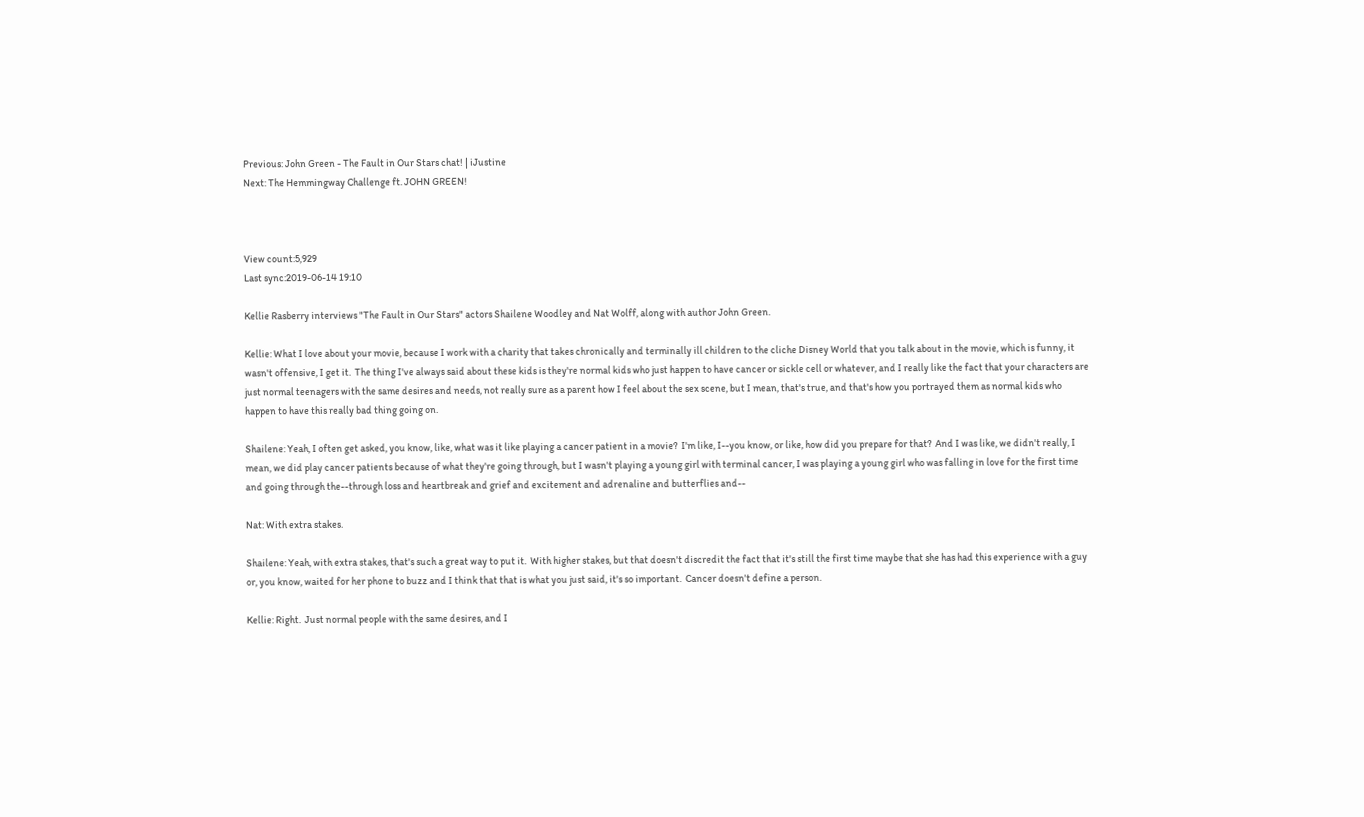Previous: John Green - The Fault in Our Stars chat! | iJustine
Next: The Hemmingway Challenge ft. JOHN GREEN!



View count:5,929
Last sync:2019-06-14 19:10

Kellie Rasberry interviews "The Fault in Our Stars" actors Shailene Woodley and Nat Wolff, along with author John Green.

Kellie: What I love about your movie, because I work with a charity that takes chronically and terminally ill children to the cliche Disney World that you talk about in the movie, which is funny, it wasn't offensive, I get it.  The thing I've always said about these kids is they're normal kids who just happen to have cancer or sickle cell or whatever, and I really like the fact that your characters are just normal teenagers with the same desires and needs, not really sure as a parent how I feel about the sex scene, but I mean, that's true, and that's how you portrayed them as normal kids who happen to have this really bad thing going on.

Shailene: Yeah, I often get asked, you know, like, what was it like playing a cancer patient in a movie?  I'm like, I--you know, or like, how did you prepare for that?  And I was like, we didn't really, I mean, we did play cancer patients because of what they're going through, but I wasn't playing a young girl with terminal cancer, I was playing a young girl who was falling in love for the first time and going through the--through loss and heartbreak and grief and excitement and adrenaline and butterflies and--

Nat: With extra stakes.

Shailene: Yeah, with extra stakes, that's such a great way to put it.  With higher stakes, but that doesn't discredit the fact that it's still the first time maybe that she has had this experience with a guy or, you know, waited for her phone to buzz and I think that that is what you just said, it's so important.  Cancer doesn't define a person.

Kellie: Right.  Just normal people with the same desires, and I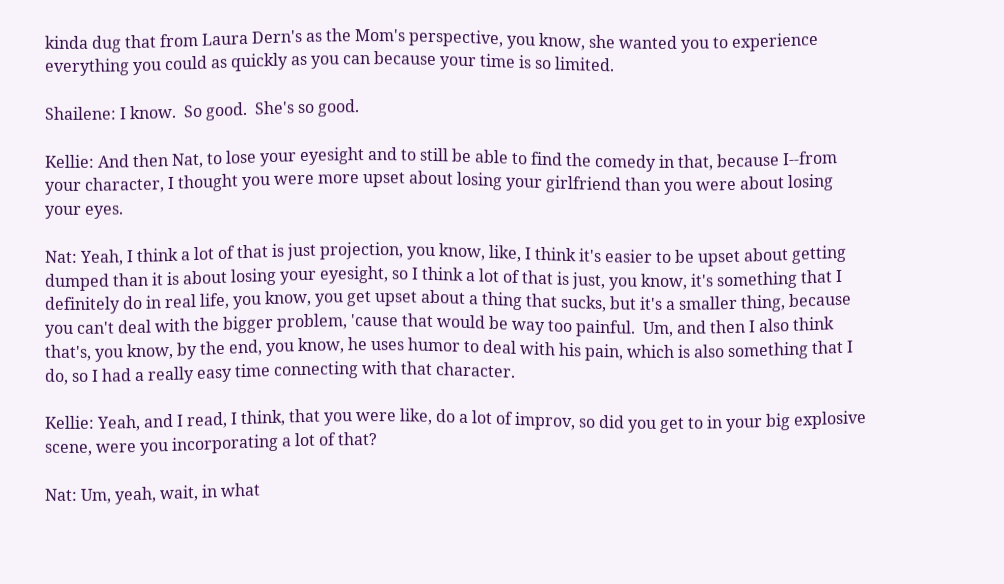kinda dug that from Laura Dern's as the Mom's perspective, you know, she wanted you to experience everything you could as quickly as you can because your time is so limited.

Shailene: I know.  So good.  She's so good.

Kellie: And then Nat, to lose your eyesight and to still be able to find the comedy in that, because I--from your character, I thought you were more upset about losing your girlfriend than you were about losing your eyes.

Nat: Yeah, I think a lot of that is just projection, you know, like, I think it's easier to be upset about getting dumped than it is about losing your eyesight, so I think a lot of that is just, you know, it's something that I definitely do in real life, you know, you get upset about a thing that sucks, but it's a smaller thing, because you can't deal with the bigger problem, 'cause that would be way too painful.  Um, and then I also think that's, you know, by the end, you know, he uses humor to deal with his pain, which is also something that I do, so I had a really easy time connecting with that character.

Kellie: Yeah, and I read, I think, that you were like, do a lot of improv, so did you get to in your big explosive scene, were you incorporating a lot of that?

Nat: Um, yeah, wait, in what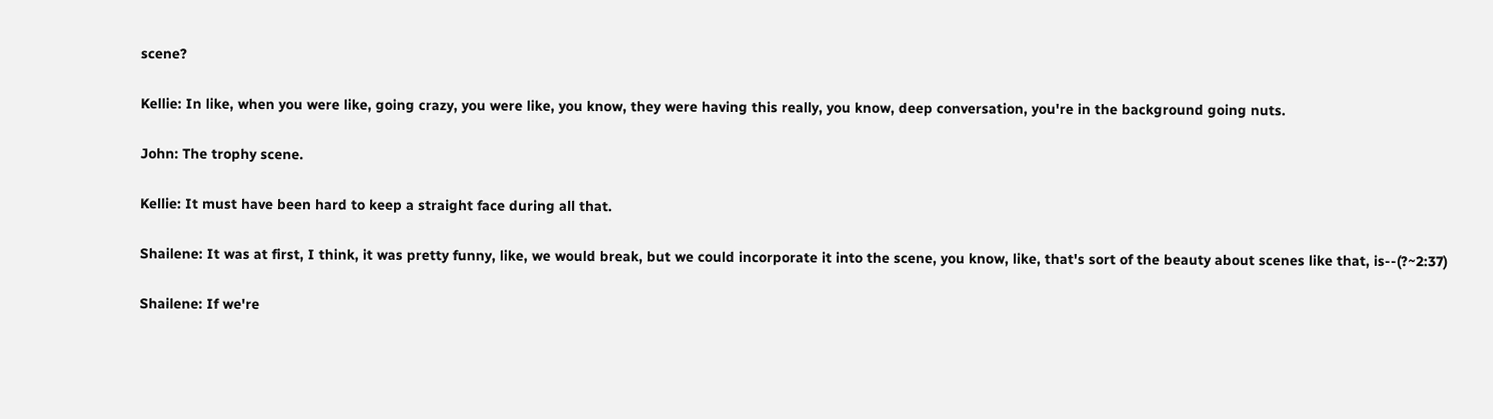scene?

Kellie: In like, when you were like, going crazy, you were like, you know, they were having this really, you know, deep conversation, you're in the background going nuts.

John: The trophy scene.

Kellie: It must have been hard to keep a straight face during all that.

Shailene: It was at first, I think, it was pretty funny, like, we would break, but we could incorporate it into the scene, you know, like, that's sort of the beauty about scenes like that, is--(?~2:37)

Shailene: If we're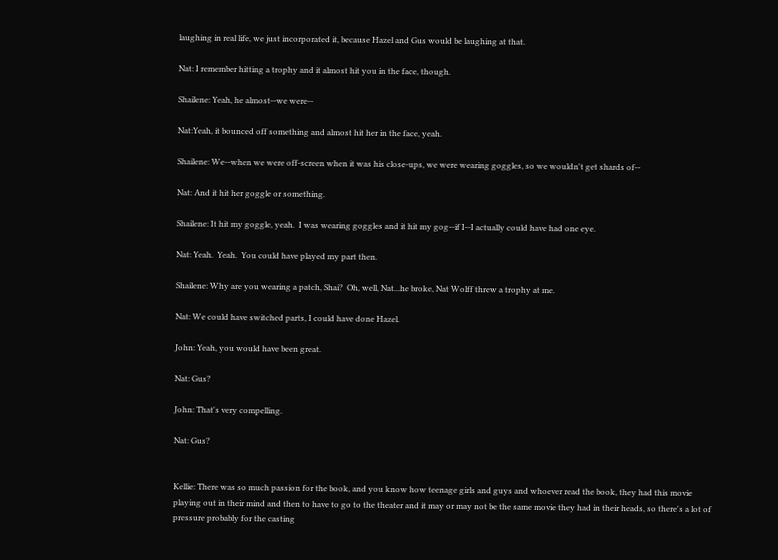laughing in real life, we just incorporated it, because Hazel and Gus would be laughing at that.

Nat: I remember hitting a trophy and it almost hit you in the face, though.

Shailene: Yeah, he almost--we were--

Nat:Yeah, it bounced off something and almost hit her in the face, yeah.

Shailene: We--when we were off-screen when it was his close-ups, we were wearing goggles, so we wouldn't get shards of--

Nat: And it hit her goggle or something.

Shailene: It hit my goggle, yeah.  I was wearing goggles and it hit my gog--if I--I actually could have had one eye.

Nat: Yeah.  Yeah.  You could have played my part then.

Shailene: Why are you wearing a patch, Shai?  Oh, well, Nat...he broke, Nat Wolff threw a trophy at me.

Nat: We could have switched parts, I could have done Hazel.

John: Yeah, you would have been great.

Nat: Gus?

John: That's very compelling.

Nat: Gus?


Kellie: There was so much passion for the book, and you know how teenage girls and guys and whoever read the book, they had this movie playing out in their mind and then to have to go to the theater and it may or may not be the same movie they had in their heads, so there's a lot of pressure probably for the casting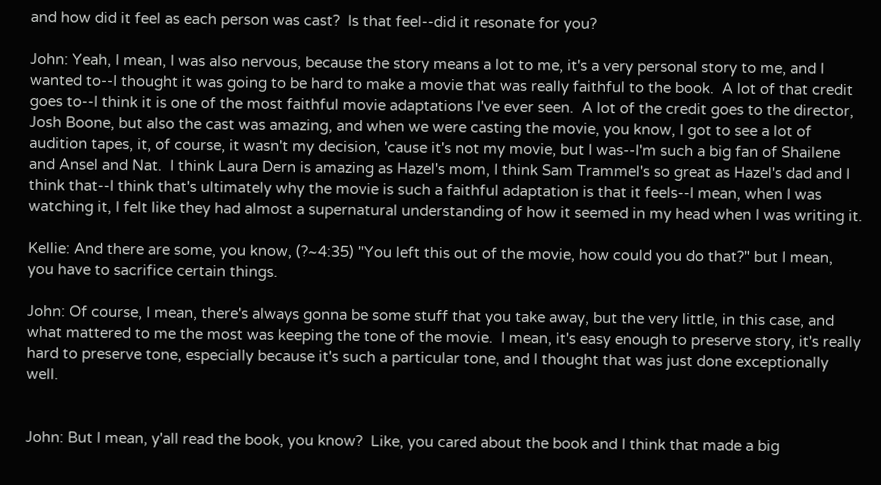and how did it feel as each person was cast?  Is that feel--did it resonate for you?

John: Yeah, I mean, I was also nervous, because the story means a lot to me, it's a very personal story to me, and I wanted to--I thought it was going to be hard to make a movie that was really faithful to the book.  A lot of that credit goes to--I think it is one of the most faithful movie adaptations I've ever seen.  A lot of the credit goes to the director, Josh Boone, but also the cast was amazing, and when we were casting the movie, you know, I got to see a lot of audition tapes, it, of course, it wasn't my decision, 'cause it's not my movie, but I was--I'm such a big fan of Shailene and Ansel and Nat.  I think Laura Dern is amazing as Hazel's mom, I think Sam Trammel's so great as Hazel's dad and I think that--I think that's ultimately why the movie is such a faithful adaptation is that it feels--I mean, when I was watching it, I felt like they had almost a supernatural understanding of how it seemed in my head when I was writing it.

Kellie: And there are some, you know, (?~4:35) "You left this out of the movie, how could you do that?" but I mean, you have to sacrifice certain things.

John: Of course, I mean, there's always gonna be some stuff that you take away, but the very little, in this case, and what mattered to me the most was keeping the tone of the movie.  I mean, it's easy enough to preserve story, it's really hard to preserve tone, especially because it's such a particular tone, and I thought that was just done exceptionally well.


John: But I mean, y'all read the book, you know?  Like, you cared about the book and I think that made a big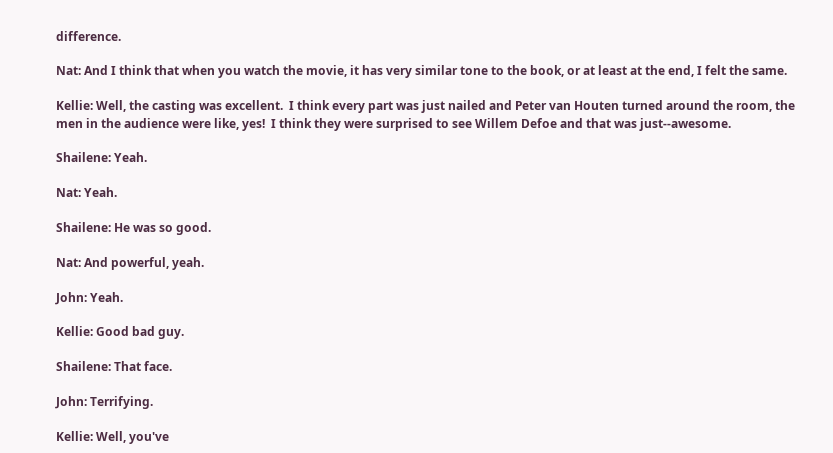difference.

Nat: And I think that when you watch the movie, it has very similar tone to the book, or at least at the end, I felt the same.

Kellie: Well, the casting was excellent.  I think every part was just nailed and Peter van Houten turned around the room, the men in the audience were like, yes!  I think they were surprised to see Willem Defoe and that was just--awesome.

Shailene: Yeah.

Nat: Yeah.

Shailene: He was so good.

Nat: And powerful, yeah.

John: Yeah.

Kellie: Good bad guy.

Shailene: That face.

John: Terrifying.

Kellie: Well, you've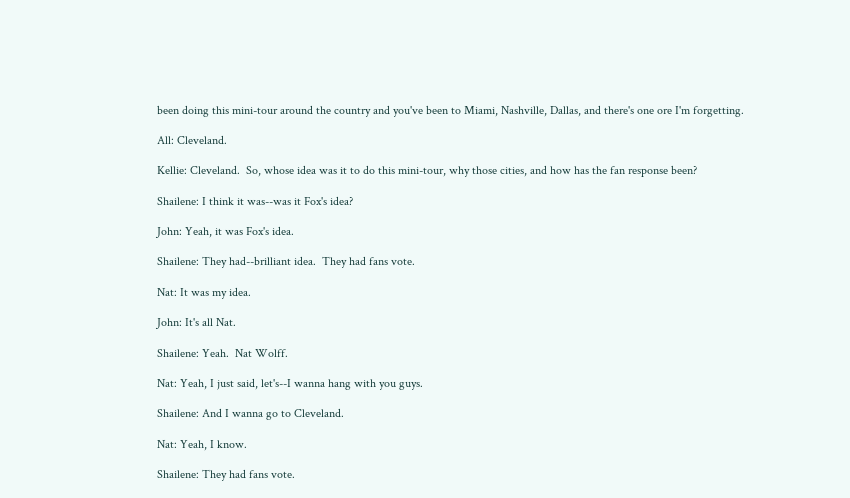been doing this mini-tour around the country and you've been to Miami, Nashville, Dallas, and there's one ore I'm forgetting.

All: Cleveland.

Kellie: Cleveland.  So, whose idea was it to do this mini-tour, why those cities, and how has the fan response been?

Shailene: I think it was--was it Fox's idea?

John: Yeah, it was Fox's idea.

Shailene: They had--brilliant idea.  They had fans vote.

Nat: It was my idea.

John: It's all Nat.

Shailene: Yeah.  Nat Wolff.

Nat: Yeah, I just said, let's--I wanna hang with you guys.

Shailene: And I wanna go to Cleveland.

Nat: Yeah, I know.

Shailene: They had fans vote.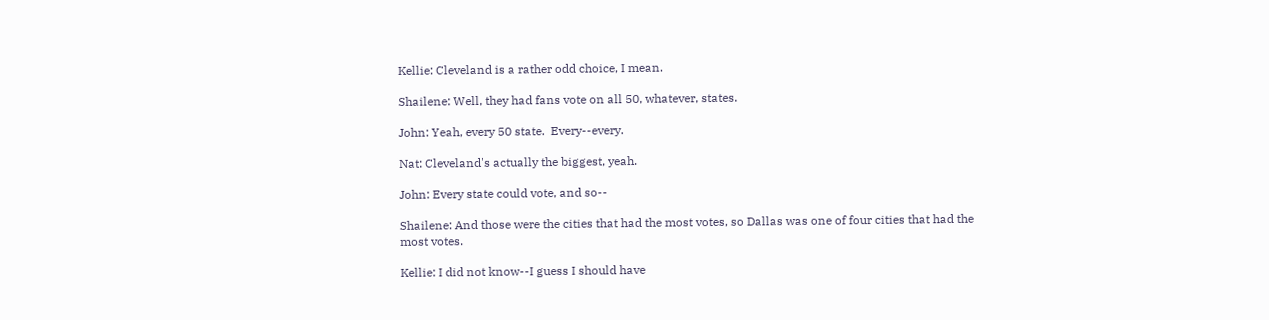Kellie: Cleveland is a rather odd choice, I mean.

Shailene: Well, they had fans vote on all 50, whatever, states.

John: Yeah, every 50 state.  Every--every.

Nat: Cleveland's actually the biggest, yeah.

John: Every state could vote, and so--

Shailene: And those were the cities that had the most votes, so Dallas was one of four cities that had the most votes.

Kellie: I did not know--I guess I should have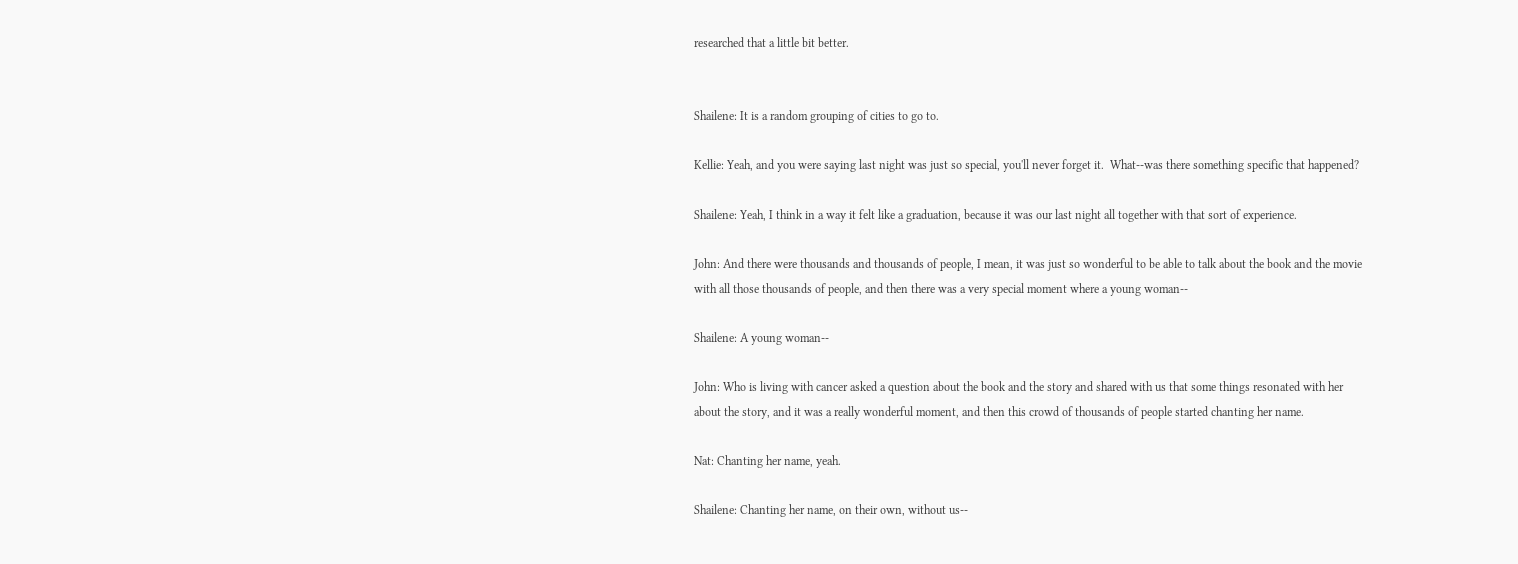researched that a little bit better.


Shailene: It is a random grouping of cities to go to.

Kellie: Yeah, and you were saying last night was just so special, you'll never forget it.  What--was there something specific that happened?

Shailene: Yeah, I think in a way it felt like a graduation, because it was our last night all together with that sort of experience.

John: And there were thousands and thousands of people, I mean, it was just so wonderful to be able to talk about the book and the movie with all those thousands of people, and then there was a very special moment where a young woman--

Shailene: A young woman--

John: Who is living with cancer asked a question about the book and the story and shared with us that some things resonated with her about the story, and it was a really wonderful moment, and then this crowd of thousands of people started chanting her name.

Nat: Chanting her name, yeah.

Shailene: Chanting her name, on their own, without us--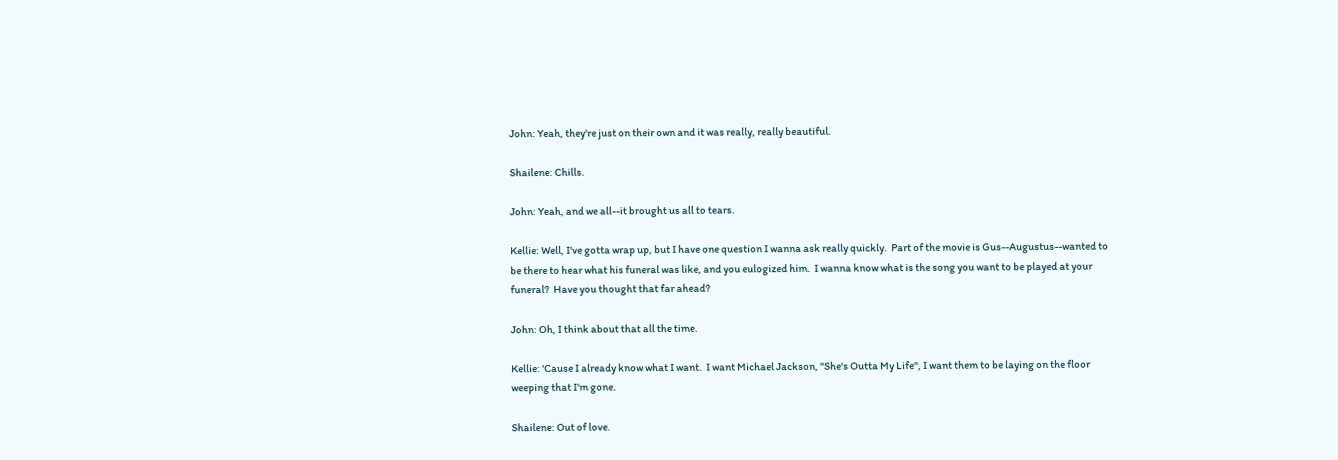John: Yeah, they're just on their own and it was really, really beautiful.

Shailene: Chills.

John: Yeah, and we all--it brought us all to tears.

Kellie: Well, I've gotta wrap up, but I have one question I wanna ask really quickly.  Part of the movie is Gus--Augustus--wanted to be there to hear what his funeral was like, and you eulogized him.  I wanna know what is the song you want to be played at your funeral?  Have you thought that far ahead?

John: Oh, I think about that all the time.

Kellie: 'Cause I already know what I want.  I want Michael Jackson, "She's Outta My Life", I want them to be laying on the floor weeping that I'm gone.

Shailene: Out of love.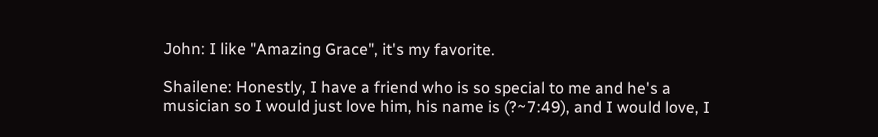John: I like "Amazing Grace", it's my favorite.

Shailene: Honestly, I have a friend who is so special to me and he's a musician so I would just love him, his name is (?~7:49), and I would love, I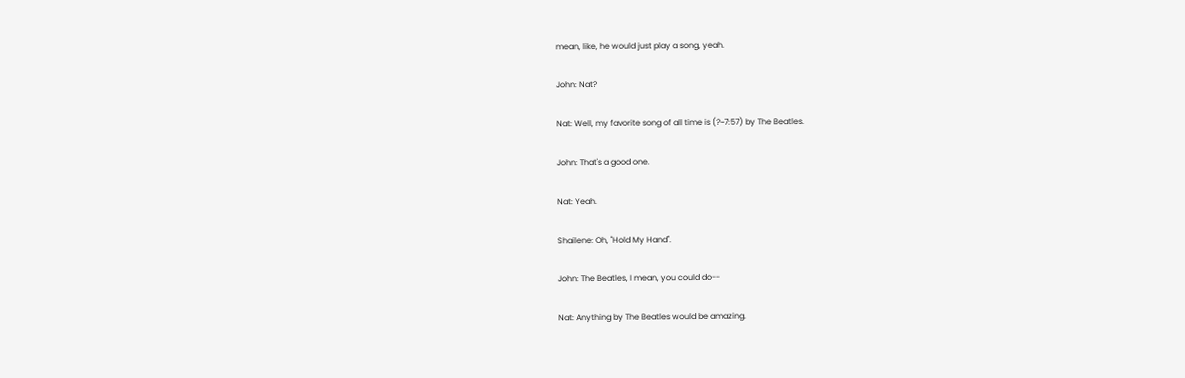mean, like, he would just play a song, yeah.

John: Nat?

Nat: Well, my favorite song of all time is (?~7:57) by The Beatles.

John: That's a good one.

Nat: Yeah.

Shailene: Oh, "Hold My Hand".

John: The Beatles, I mean, you could do--

Nat: Anything by The Beatles would be amazing.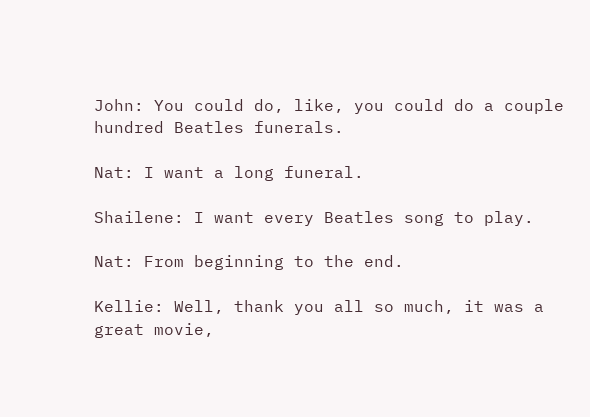John: You could do, like, you could do a couple hundred Beatles funerals.

Nat: I want a long funeral.

Shailene: I want every Beatles song to play.

Nat: From beginning to the end.

Kellie: Well, thank you all so much, it was a great movie,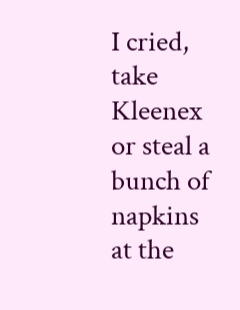I cried, take Kleenex or steal a bunch of napkins at the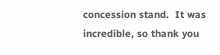concession stand.  It was incredible, so thank you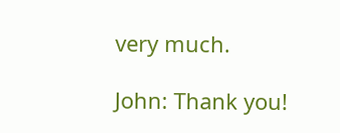very much.

John: Thank you!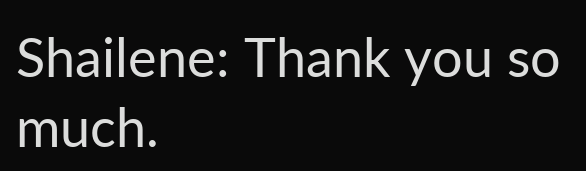Shailene: Thank you so much.